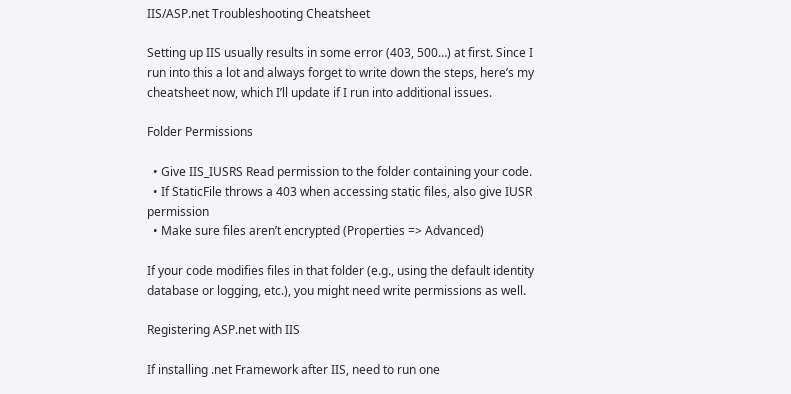IIS/ASP.net Troubleshooting Cheatsheet

Setting up IIS usually results in some error (403, 500…) at first. Since I run into this a lot and always forget to write down the steps, here’s my cheatsheet now, which I’ll update if I run into additional issues.

Folder Permissions

  • Give IIS_IUSRS Read permission to the folder containing your code.
  • If StaticFile throws a 403 when accessing static files, also give IUSR permission
  • Make sure files aren’t encrypted (Properties => Advanced)

If your code modifies files in that folder (e.g., using the default identity database or logging, etc.), you might need write permissions as well.

Registering ASP.net with IIS

If installing .net Framework after IIS, need to run one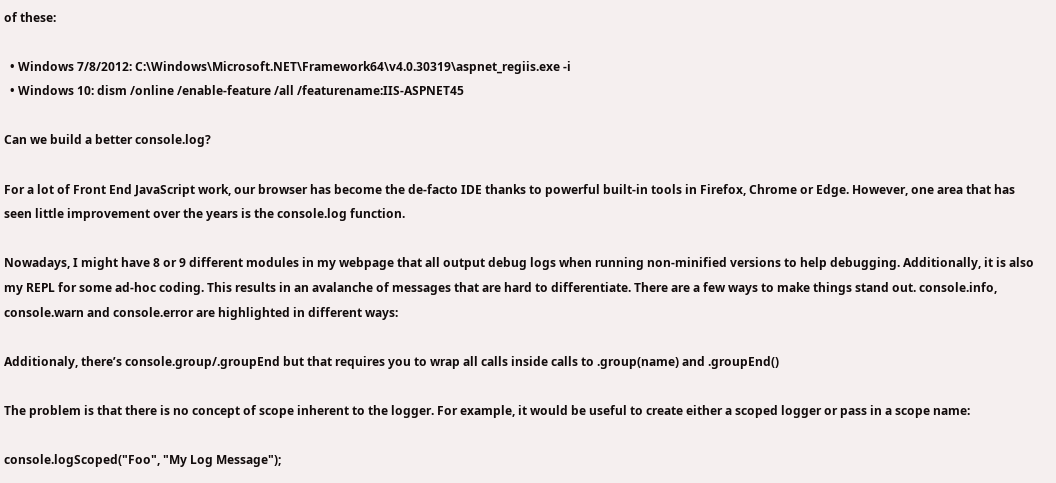of these:

  • Windows 7/8/2012: C:\Windows\Microsoft.NET\Framework64\v4.0.30319\aspnet_regiis.exe -i
  • Windows 10: dism /online /enable-feature /all /featurename:IIS-ASPNET45

Can we build a better console.log?

For a lot of Front End JavaScript work, our browser has become the de-facto IDE thanks to powerful built-in tools in Firefox, Chrome or Edge. However, one area that has seen little improvement over the years is the console.log function.

Nowadays, I might have 8 or 9 different modules in my webpage that all output debug logs when running non-minified versions to help debugging. Additionally, it is also my REPL for some ad-hoc coding. This results in an avalanche of messages that are hard to differentiate. There are a few ways to make things stand out. console.info, console.warn and console.error are highlighted in different ways:

Additionaly, there’s console.group/.groupEnd but that requires you to wrap all calls inside calls to .group(name) and .groupEnd()

The problem is that there is no concept of scope inherent to the logger. For example, it would be useful to create either a scoped logger or pass in a scope name:

console.logScoped("Foo", "My Log Message");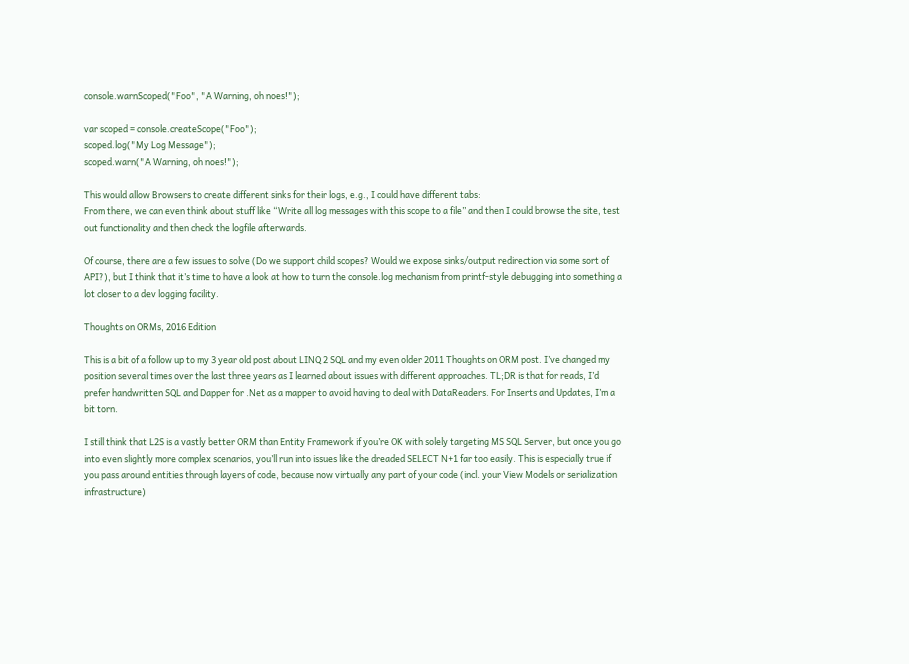console.warnScoped("Foo", "A Warning, oh noes!");

var scoped = console.createScope("Foo");
scoped.log("My Log Message");
scoped.warn("A Warning, oh noes!");

This would allow Browsers to create different sinks for their logs, e.g., I could have different tabs:
From there, we can even think about stuff like “Write all log messages with this scope to a file” and then I could browse the site, test out functionality and then check the logfile afterwards.

Of course, there are a few issues to solve (Do we support child scopes? Would we expose sinks/output redirection via some sort of API?), but I think that it’s time to have a look at how to turn the console.log mechanism from printf-style debugging into something a lot closer to a dev logging facility.

Thoughts on ORMs, 2016 Edition

This is a bit of a follow up to my 3 year old post about LINQ 2 SQL and my even older 2011 Thoughts on ORM post. I’ve changed my position several times over the last three years as I learned about issues with different approaches. TL;DR is that for reads, I’d prefer handwritten SQL and Dapper for .Net as a mapper to avoid having to deal with DataReaders. For Inserts and Updates, I’m a bit torn.

I still think that L2S is a vastly better ORM than Entity Framework if you’re OK with solely targeting MS SQL Server, but once you go into even slightly more complex scenarios, you’ll run into issues like the dreaded SELECT N+1 far too easily. This is especially true if you pass around entities through layers of code, because now virtually any part of your code (incl. your View Models or serialization infrastructure)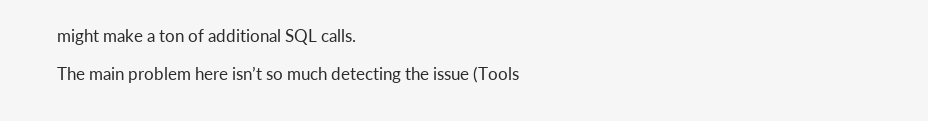might make a ton of additional SQL calls.

The main problem here isn’t so much detecting the issue (Tools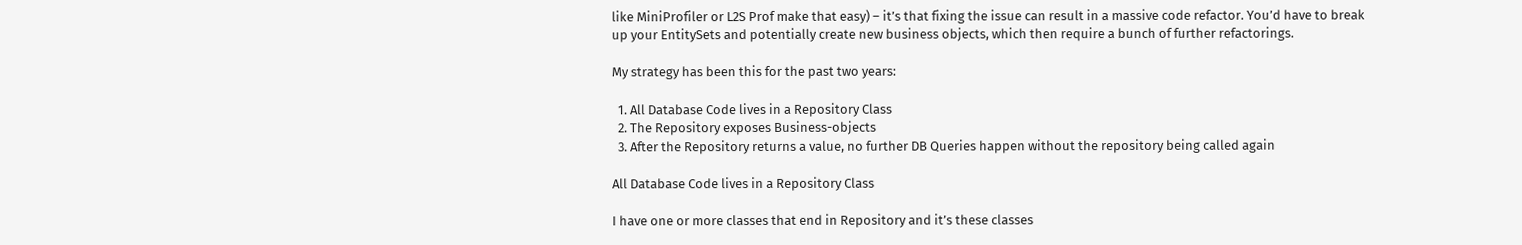like MiniProfiler or L2S Prof make that easy) – it’s that fixing the issue can result in a massive code refactor. You’d have to break up your EntitySets and potentially create new business objects, which then require a bunch of further refactorings.

My strategy has been this for the past two years:

  1. All Database Code lives in a Repository Class
  2. The Repository exposes Business-objects
  3. After the Repository returns a value, no further DB Queries happen without the repository being called again

All Database Code lives in a Repository Class

I have one or more classes that end in Repository and it’s these classes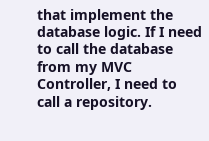that implement the database logic. If I need to call the database from my MVC Controller, I need to call a repository.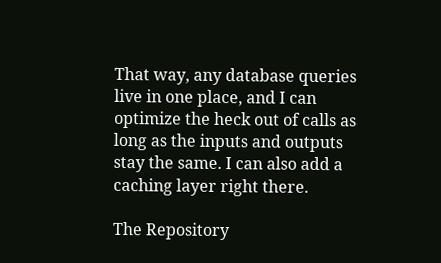That way, any database queries live in one place, and I can optimize the heck out of calls as long as the inputs and outputs stay the same. I can also add a caching layer right there.

The Repository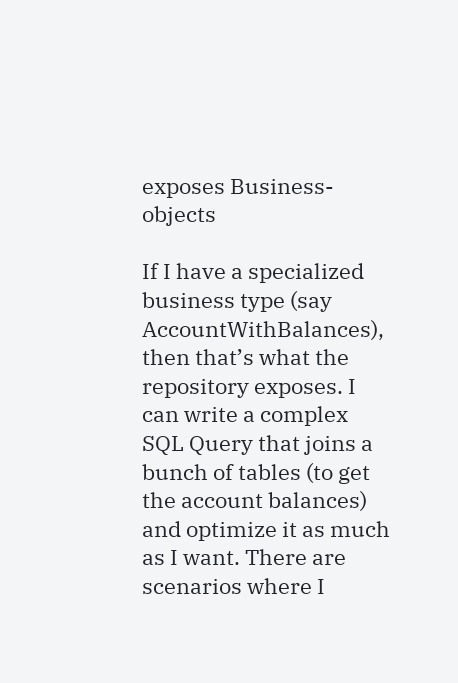exposes Business-objects

If I have a specialized business type (say AccountWithBalances), then that’s what the repository exposes. I can write a complex SQL Query that joins a bunch of tables (to get the account balances) and optimize it as much as I want. There are scenarios where I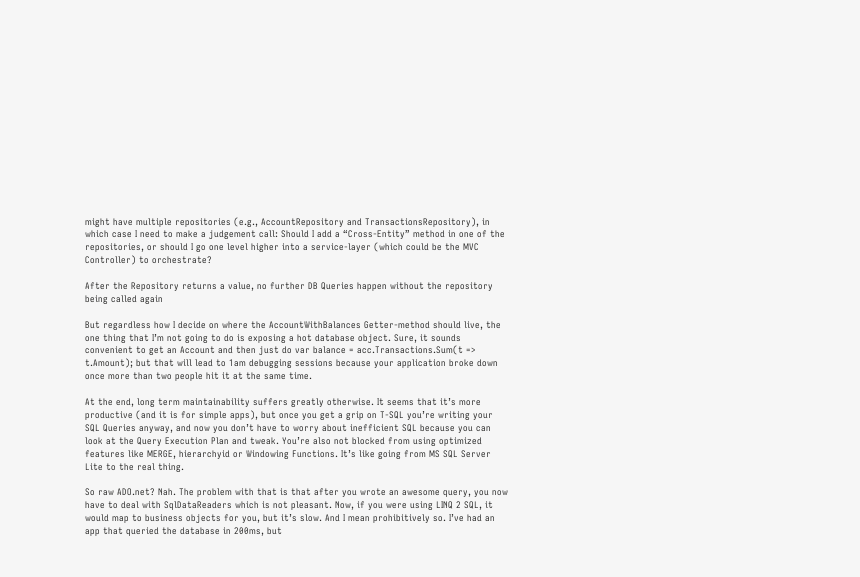might have multiple repositories (e.g., AccountRepository and TransactionsRepository), in which case I need to make a judgement call: Should I add a “Cross-Entity” method in one of the repositories, or should I go one level higher into a service-layer (which could be the MVC Controller) to orchestrate?

After the Repository returns a value, no further DB Queries happen without the repository being called again

But regardless how I decide on where the AccountWithBalances Getter-method should live, the one thing that I’m not going to do is exposing a hot database object. Sure, it sounds convenient to get an Account and then just do var balance = acc.Transactions.Sum(t => t.Amount); but that will lead to 1am debugging sessions because your application broke down once more than two people hit it at the same time.

At the end, long term maintainability suffers greatly otherwise. It seems that it’s more productive (and it is for simple apps), but once you get a grip on T-SQL you’re writing your SQL Queries anyway, and now you don’t have to worry about inefficient SQL because you can look at the Query Execution Plan and tweak. You’re also not blocked from using optimized features like MERGE, hierarchyid or Windowing Functions. It’s like going from MS SQL Server Lite to the real thing.

So raw ADO.net? Nah. The problem with that is that after you wrote an awesome query, you now have to deal with SqlDataReaders which is not pleasant. Now, if you were using LINQ 2 SQL, it would map to business objects for you, but it’s slow. And I mean prohibitively so. I’ve had an app that queried the database in 200ms, but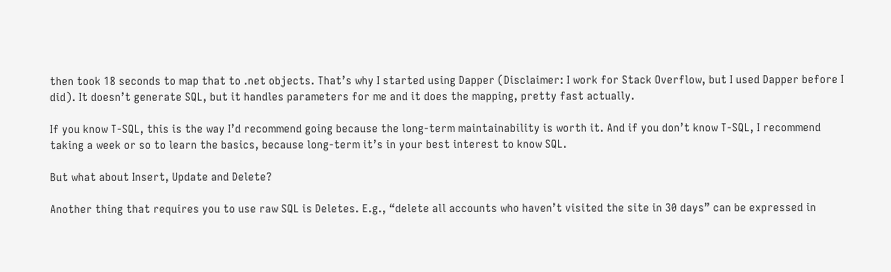then took 18 seconds to map that to .net objects. That’s why I started using Dapper (Disclaimer: I work for Stack Overflow, but I used Dapper before I did). It doesn’t generate SQL, but it handles parameters for me and it does the mapping, pretty fast actually.

If you know T-SQL, this is the way I’d recommend going because the long-term maintainability is worth it. And if you don’t know T-SQL, I recommend taking a week or so to learn the basics, because long-term it’s in your best interest to know SQL.

But what about Insert, Update and Delete?

Another thing that requires you to use raw SQL is Deletes. E.g., “delete all accounts who haven’t visited the site in 30 days” can be expressed in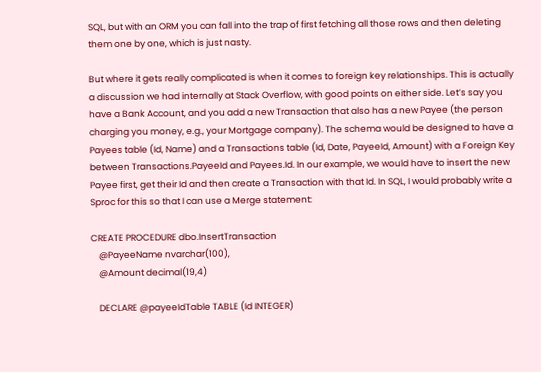SQL, but with an ORM you can fall into the trap of first fetching all those rows and then deleting them one by one, which is just nasty.

But where it gets really complicated is when it comes to foreign key relationships. This is actually a discussion we had internally at Stack Overflow, with good points on either side. Let’s say you have a Bank Account, and you add a new Transaction that also has a new Payee (the person charging you money, e.g., your Mortgage company). The schema would be designed to have a Payees table (Id, Name) and a Transactions table (Id, Date, PayeeId, Amount) with a Foreign Key between Transactions.PayeeId and Payees.Id. In our example, we would have to insert the new Payee first, get their Id and then create a Transaction with that Id. In SQL, I would probably write a Sproc for this so that I can use a Merge statement:

CREATE PROCEDURE dbo.InsertTransaction
    @PayeeName nvarchar(100),
    @Amount decimal(19,4)

    DECLARE @payeeIdTable TABLE (Id INTEGER)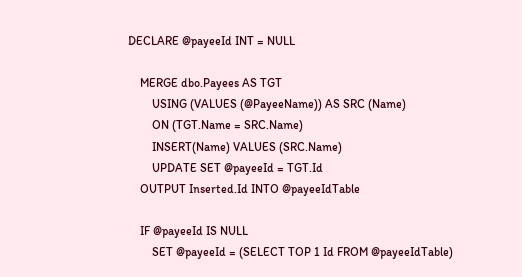DECLARE @payeeId INT = NULL

    MERGE dbo.Payees AS TGT
        USING (VALUES (@PayeeName)) AS SRC (Name)
        ON (TGT.Name = SRC.Name)
        INSERT(Name) VALUES (SRC.Name)
        UPDATE SET @payeeId = TGT.Id
    OUTPUT Inserted.Id INTO @payeeIdTable

    IF @payeeId IS NULL
        SET @payeeId = (SELECT TOP 1 Id FROM @payeeIdTable)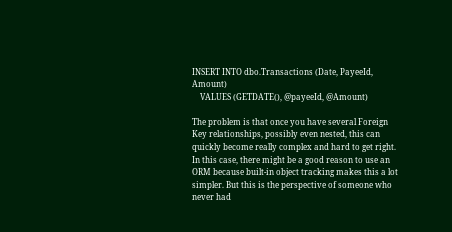INSERT INTO dbo.Transactions (Date, PayeeId, Amount)
    VALUES (GETDATE(), @payeeId, @Amount)

The problem is that once you have several Foreign Key relationships, possibly even nested, this can quickly become really complex and hard to get right. In this case, there might be a good reason to use an ORM because built-in object tracking makes this a lot simpler. But this is the perspective of someone who never had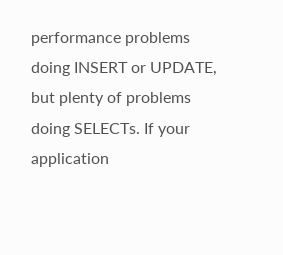performance problems doing INSERT or UPDATE, but plenty of problems doing SELECTs. If your application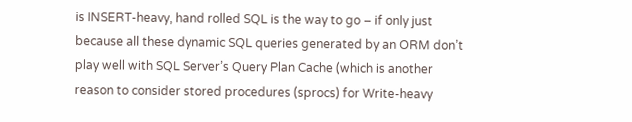is INSERT-heavy, hand rolled SQL is the way to go – if only just because all these dynamic SQL queries generated by an ORM don’t play well with SQL Server’s Query Plan Cache (which is another reason to consider stored procedures (sprocs) for Write-heavy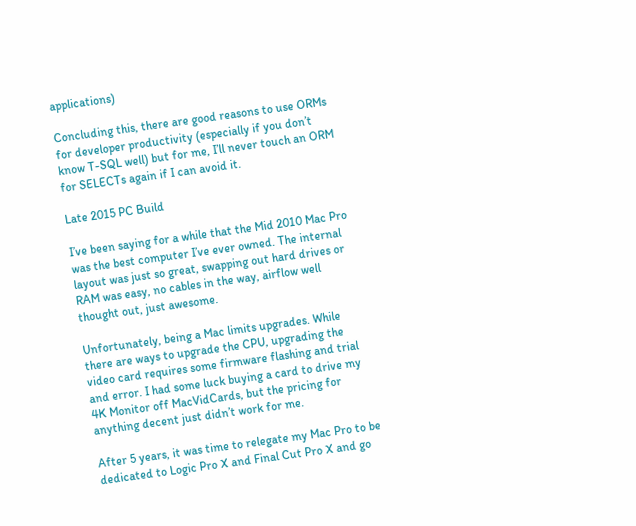applications)

Concluding this, there are good reasons to use ORMs for developer productivity (especially if you don’t know T-SQL well) but for me, I’ll never touch an ORM for SELECTs again if I can avoid it.

Late 2015 PC Build

I’ve been saying for a while that the Mid 2010 Mac Pro was the best computer I’ve ever owned. The internal layout was just so great, swapping out hard drives or RAM was easy, no cables in the way, airflow well thought out, just awesome.

Unfortunately, being a Mac limits upgrades. While there are ways to upgrade the CPU, upgrading the video card requires some firmware flashing and trial and error. I had some luck buying a card to drive my 4K Monitor off MacVidCards, but the pricing for anything decent just didn’t work for me.

After 5 years, it was time to relegate my Mac Pro to be dedicated to Logic Pro X and Final Cut Pro X and go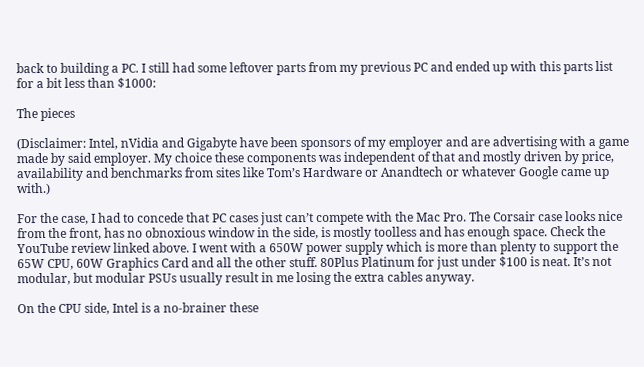back to building a PC. I still had some leftover parts from my previous PC and ended up with this parts list for a bit less than $1000:

The pieces

(Disclaimer: Intel, nVidia and Gigabyte have been sponsors of my employer and are advertising with a game made by said employer. My choice these components was independent of that and mostly driven by price, availability and benchmarks from sites like Tom’s Hardware or Anandtech or whatever Google came up with.)

For the case, I had to concede that PC cases just can’t compete with the Mac Pro. The Corsair case looks nice from the front, has no obnoxious window in the side, is mostly toolless and has enough space. Check the YouTube review linked above. I went with a 650W power supply which is more than plenty to support the 65W CPU, 60W Graphics Card and all the other stuff. 80Plus Platinum for just under $100 is neat. It’s not modular, but modular PSUs usually result in me losing the extra cables anyway.

On the CPU side, Intel is a no-brainer these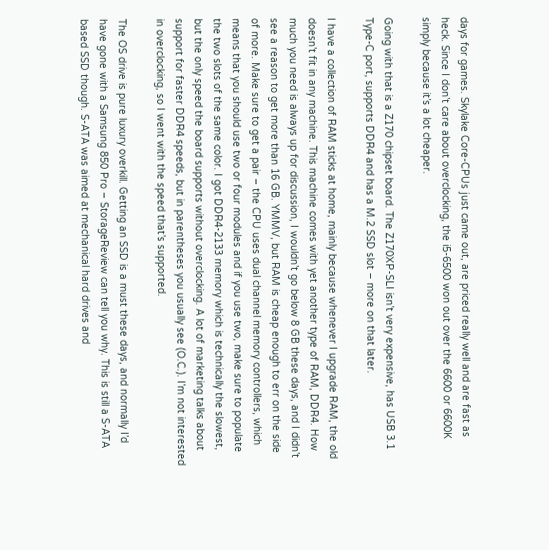days for games. Skylake Core-CPUs just came out, are priced really well and are fast as heck. Since I don’t care about overclocking, the i5-6500 won out over the 6600 or 6600K simply because it’s a lot cheaper.

Going with that is a Z170 chipset board. The Z170XP-SLI isn’t very expensive, has USB 3.1 Type-C port, supports DDR4 and has a M.2 SSD slot – more on that later.

I have a collection of RAM sticks at home, mainly because whenever I upgrade RAM, the old doesn’t fit in any machine. This machine comes with yet another type of RAM, DDR4. How much you need is always up for discussion, I wouldn’t go below 8 GB these days, and I didn’t see a reason to get more than 16 GB. YMMV, but RAM is cheap enough to err on the side of more. Make sure to get a pair – the CPU uses dual channel memory controllers, which means that you should use two or four modules and if you use two, make sure to populate the two slots of the same color. I got DDR4-2133 memory which is technically the slowest, but the only speed the board supports without overclocking. A lot of marketing talks about support for faster DDR4 speeds, but in parentheses you usually see (O.C.). I’m not interested in overclocking, so I went with the speed that’s supported.

The OS drive is pure luxury overkill. Getting an SSD is a must these days, and normally I’d have gone with a Samsung 850 Pro – StorageReview can tell you why. This is still a S-ATA based SSD though. S-ATA was aimed at mechanical hard drives and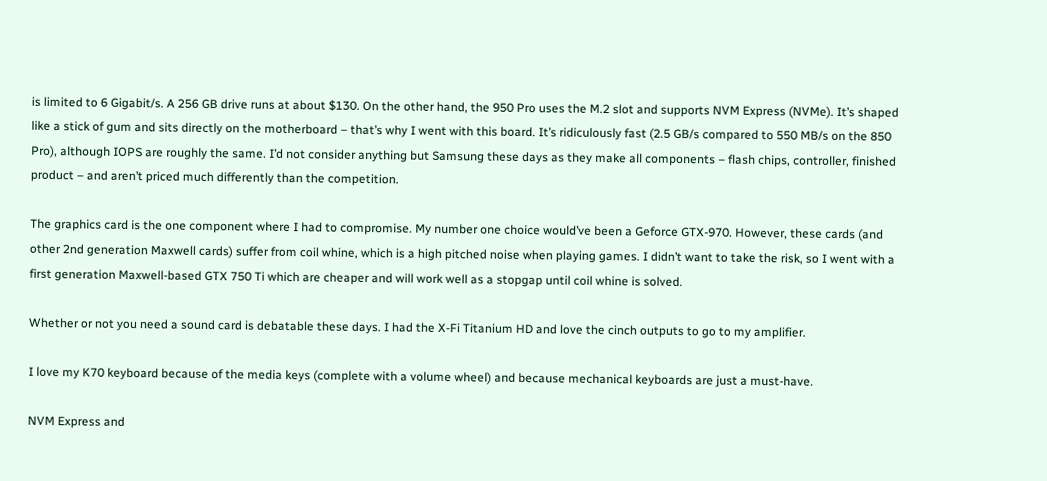is limited to 6 Gigabit/s. A 256 GB drive runs at about $130. On the other hand, the 950 Pro uses the M.2 slot and supports NVM Express (NVMe). It’s shaped like a stick of gum and sits directly on the motherboard – that’s why I went with this board. It’s ridiculously fast (2.5 GB/s compared to 550 MB/s on the 850 Pro), although IOPS are roughly the same. I’d not consider anything but Samsung these days as they make all components – flash chips, controller, finished product – and aren’t priced much differently than the competition.

The graphics card is the one component where I had to compromise. My number one choice would’ve been a Geforce GTX-970. However, these cards (and other 2nd generation Maxwell cards) suffer from coil whine, which is a high pitched noise when playing games. I didn’t want to take the risk, so I went with a first generation Maxwell-based GTX 750 Ti which are cheaper and will work well as a stopgap until coil whine is solved.

Whether or not you need a sound card is debatable these days. I had the X-Fi Titanium HD and love the cinch outputs to go to my amplifier.

I love my K70 keyboard because of the media keys (complete with a volume wheel) and because mechanical keyboards are just a must-have.

NVM Express and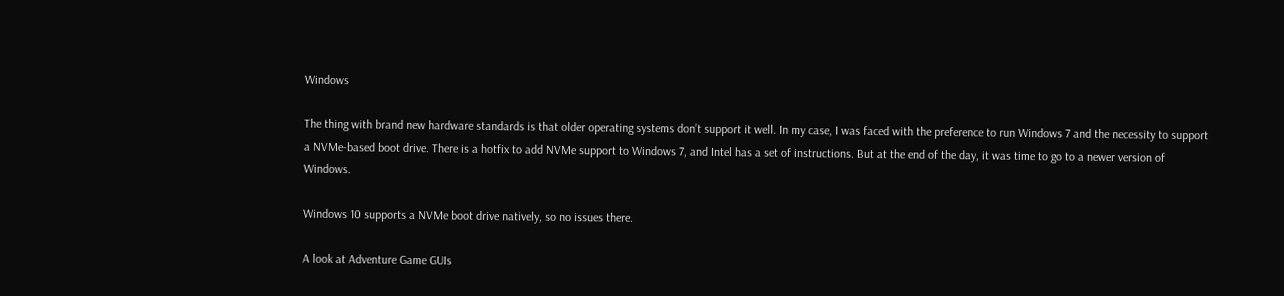Windows

The thing with brand new hardware standards is that older operating systems don’t support it well. In my case, I was faced with the preference to run Windows 7 and the necessity to support a NVMe-based boot drive. There is a hotfix to add NVMe support to Windows 7, and Intel has a set of instructions. But at the end of the day, it was time to go to a newer version of Windows.

Windows 10 supports a NVMe boot drive natively, so no issues there.

A look at Adventure Game GUIs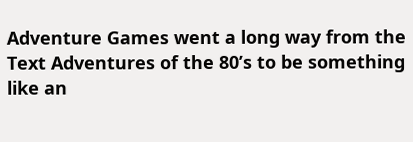Adventure Games went a long way from the Text Adventures of the 80’s to be something like an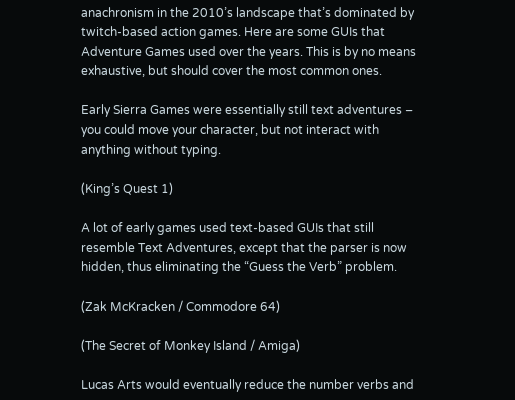anachronism in the 2010’s landscape that’s dominated by twitch-based action games. Here are some GUIs that Adventure Games used over the years. This is by no means exhaustive, but should cover the most common ones.

Early Sierra Games were essentially still text adventures – you could move your character, but not interact with anything without typing.

(King’s Quest 1)

A lot of early games used text-based GUIs that still resemble Text Adventures, except that the parser is now hidden, thus eliminating the “Guess the Verb” problem.

(Zak McKracken / Commodore 64)

(The Secret of Monkey Island / Amiga)

Lucas Arts would eventually reduce the number verbs and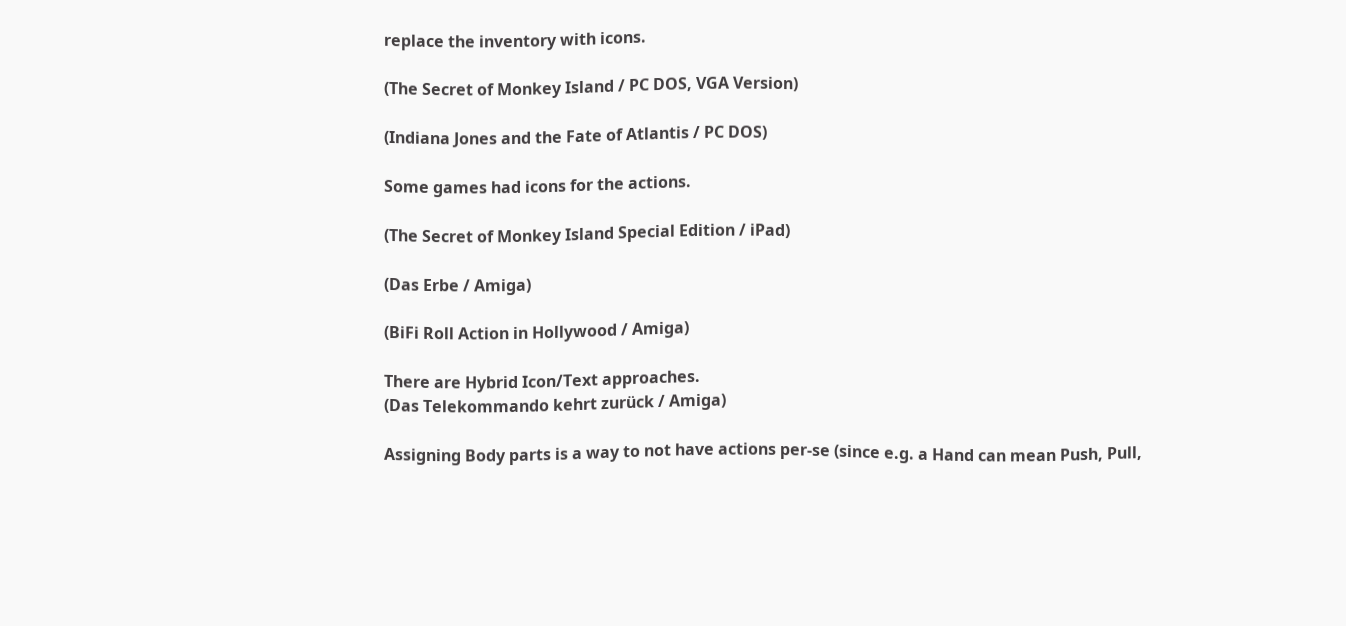replace the inventory with icons.

(The Secret of Monkey Island / PC DOS, VGA Version)

(Indiana Jones and the Fate of Atlantis / PC DOS)

Some games had icons for the actions.

(The Secret of Monkey Island Special Edition / iPad)

(Das Erbe / Amiga)

(BiFi Roll Action in Hollywood / Amiga)

There are Hybrid Icon/Text approaches.
(Das Telekommando kehrt zurück / Amiga)

Assigning Body parts is a way to not have actions per-se (since e.g. a Hand can mean Push, Pull,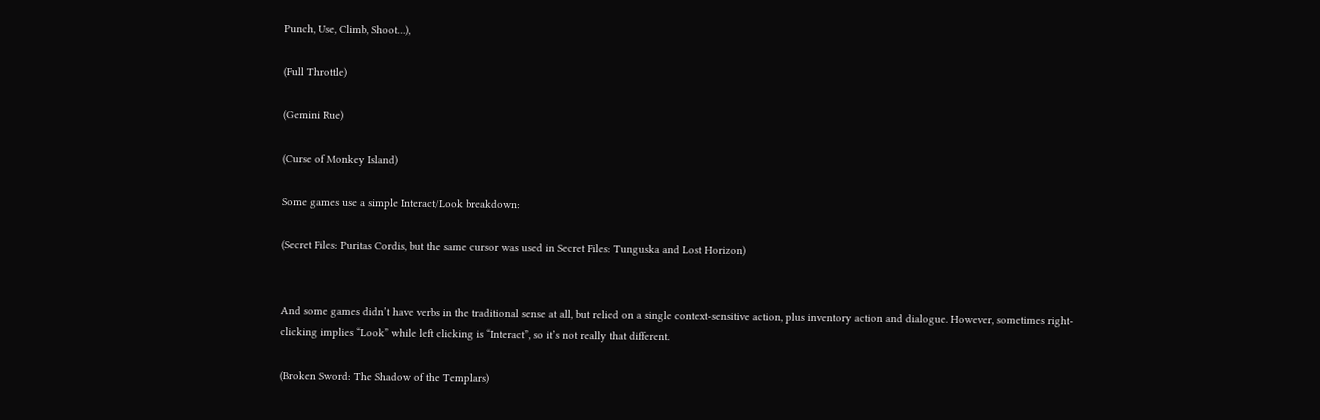Punch, Use, Climb, Shoot…),

(Full Throttle)

(Gemini Rue)

(Curse of Monkey Island)

Some games use a simple Interact/Look breakdown:

(Secret Files: Puritas Cordis, but the same cursor was used in Secret Files: Tunguska and Lost Horizon)


And some games didn’t have verbs in the traditional sense at all, but relied on a single context-sensitive action, plus inventory action and dialogue. However, sometimes right-clicking implies “Look” while left clicking is “Interact”, so it’s not really that different.

(Broken Sword: The Shadow of the Templars)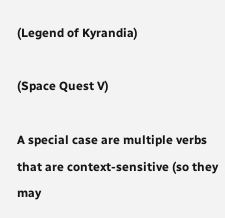(Legend of Kyrandia)

(Space Quest V)

A special case are multiple verbs that are context-sensitive (so they may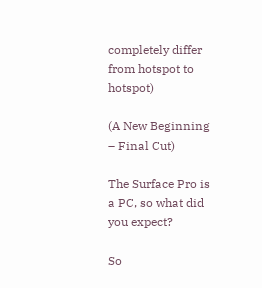completely differ from hotspot to hotspot)

(A New Beginning – Final Cut)

The Surface Pro is a PC, so what did you expect?

So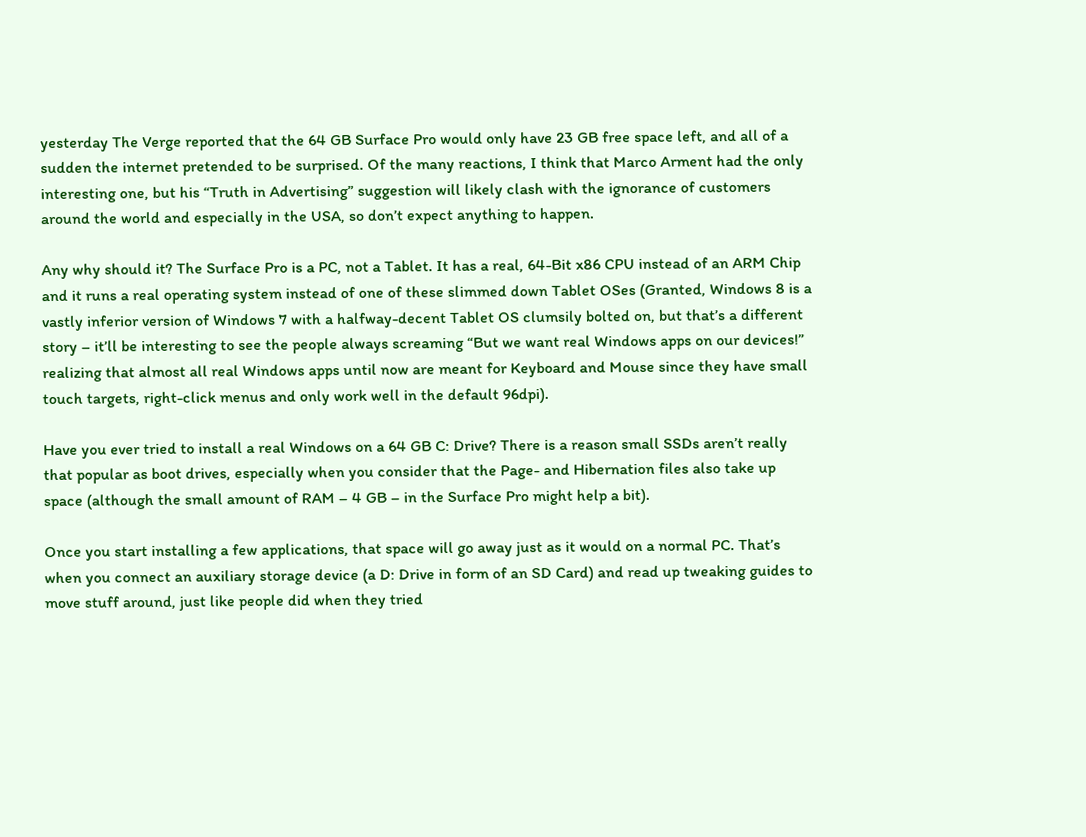yesterday The Verge reported that the 64 GB Surface Pro would only have 23 GB free space left, and all of a sudden the internet pretended to be surprised. Of the many reactions, I think that Marco Arment had the only interesting one, but his “Truth in Advertising” suggestion will likely clash with the ignorance of customers around the world and especially in the USA, so don’t expect anything to happen.

Any why should it? The Surface Pro is a PC, not a Tablet. It has a real, 64-Bit x86 CPU instead of an ARM Chip and it runs a real operating system instead of one of these slimmed down Tablet OSes (Granted, Windows 8 is a vastly inferior version of Windows 7 with a halfway-decent Tablet OS clumsily bolted on, but that’s a different story – it’ll be interesting to see the people always screaming “But we want real Windows apps on our devices!” realizing that almost all real Windows apps until now are meant for Keyboard and Mouse since they have small touch targets, right-click menus and only work well in the default 96dpi).

Have you ever tried to install a real Windows on a 64 GB C: Drive? There is a reason small SSDs aren’t really that popular as boot drives, especially when you consider that the Page- and Hibernation files also take up space (although the small amount of RAM – 4 GB – in the Surface Pro might help a bit).

Once you start installing a few applications, that space will go away just as it would on a normal PC. That’s when you connect an auxiliary storage device (a D: Drive in form of an SD Card) and read up tweaking guides to move stuff around, just like people did when they tried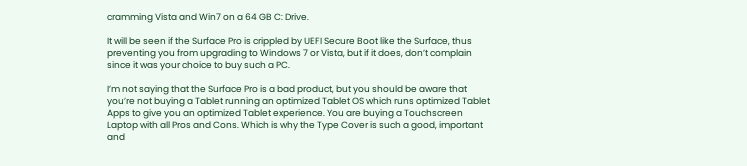cramming Vista and Win7 on a 64 GB C: Drive.

It will be seen if the Surface Pro is crippled by UEFI Secure Boot like the Surface, thus preventing you from upgrading to Windows 7 or Vista, but if it does, don’t complain since it was your choice to buy such a PC.

I’m not saying that the Surface Pro is a bad product, but you should be aware that you’re not buying a Tablet running an optimized Tablet OS which runs optimized Tablet Apps to give you an optimized Tablet experience. You are buying a Touchscreen Laptop with all Pros and Cons. Which is why the Type Cover is such a good, important and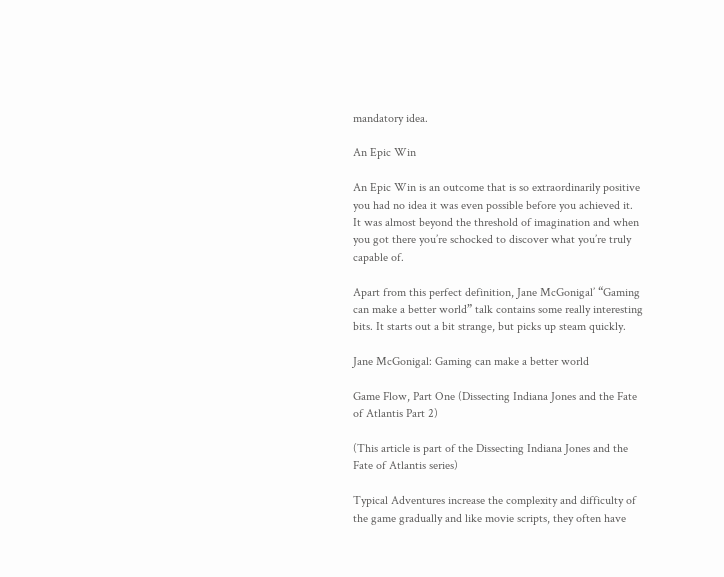mandatory idea.

An Epic Win

An Epic Win is an outcome that is so extraordinarily positive you had no idea it was even possible before you achieved it. It was almost beyond the threshold of imagination and when you got there you’re schocked to discover what you’re truly capable of.

Apart from this perfect definition, Jane McGonigal’ “Gaming can make a better world” talk contains some really interesting bits. It starts out a bit strange, but picks up steam quickly.

Jane McGonigal: Gaming can make a better world

Game Flow, Part One (Dissecting Indiana Jones and the Fate of Atlantis Part 2)

(This article is part of the Dissecting Indiana Jones and the Fate of Atlantis series)

Typical Adventures increase the complexity and difficulty of the game gradually and like movie scripts, they often have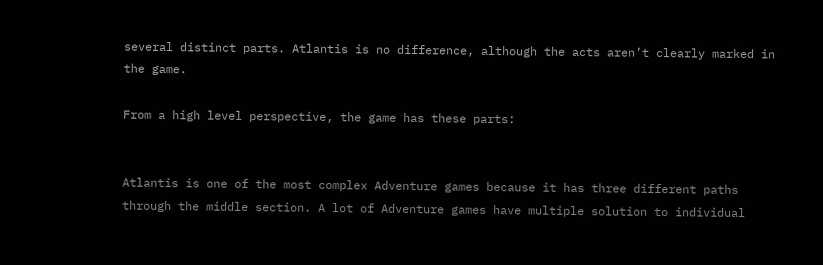several distinct parts. Atlantis is no difference, although the acts aren’t clearly marked in the game.

From a high level perspective, the game has these parts:


Atlantis is one of the most complex Adventure games because it has three different paths through the middle section. A lot of Adventure games have multiple solution to individual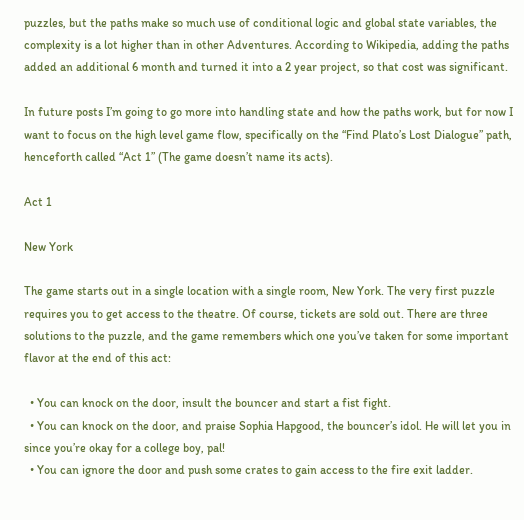puzzles, but the paths make so much use of conditional logic and global state variables, the complexity is a lot higher than in other Adventures. According to Wikipedia, adding the paths added an additional 6 month and turned it into a 2 year project, so that cost was significant.

In future posts I’m going to go more into handling state and how the paths work, but for now I want to focus on the high level game flow, specifically on the “Find Plato’s Lost Dialogue” path, henceforth called “Act 1” (The game doesn’t name its acts).

Act 1

New York

The game starts out in a single location with a single room, New York. The very first puzzle requires you to get access to the theatre. Of course, tickets are sold out. There are three solutions to the puzzle, and the game remembers which one you’ve taken for some important flavor at the end of this act:

  • You can knock on the door, insult the bouncer and start a fist fight.
  • You can knock on the door, and praise Sophia Hapgood, the bouncer’s idol. He will let you in since you’re okay for a college boy, pal!
  • You can ignore the door and push some crates to gain access to the fire exit ladder.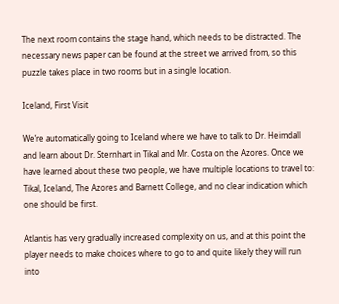The next room contains the stage hand, which needs to be distracted. The necessary news paper can be found at the street we arrived from, so this puzzle takes place in two rooms but in a single location.

Iceland, First Visit

We’re automatically going to Iceland where we have to talk to Dr. Heimdall and learn about Dr. Sternhart in Tikal and Mr. Costa on the Azores. Once we have learned about these two people, we have multiple locations to travel to: Tikal, Iceland, The Azores and Barnett College, and no clear indication which one should be first.

Atlantis has very gradually increased complexity on us, and at this point the player needs to make choices where to go to and quite likely they will run into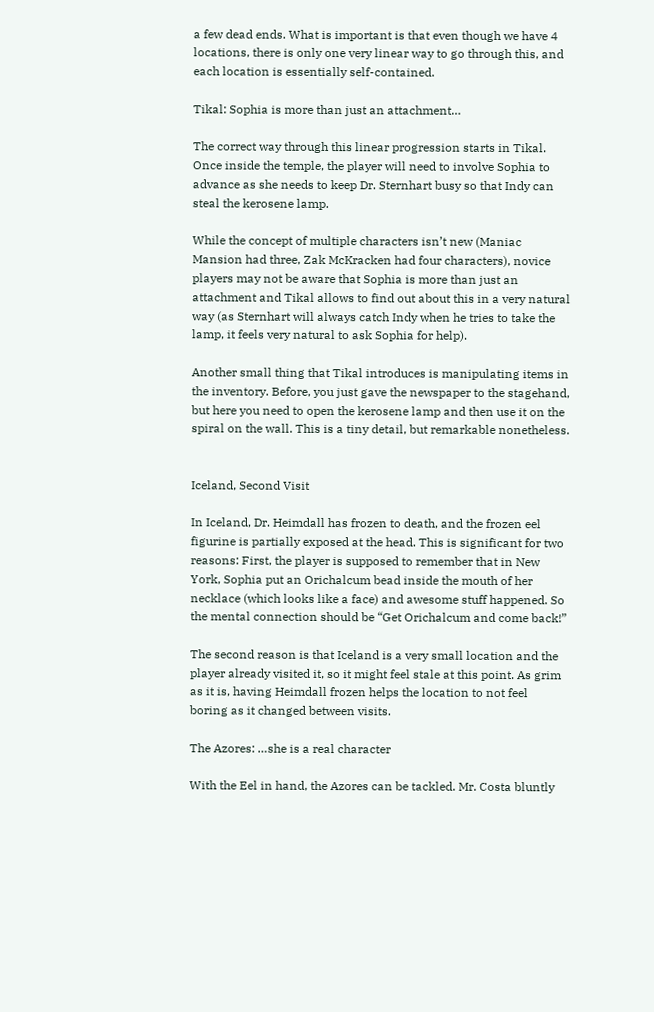a few dead ends. What is important is that even though we have 4 locations, there is only one very linear way to go through this, and each location is essentially self-contained.

Tikal: Sophia is more than just an attachment…

The correct way through this linear progression starts in Tikal. Once inside the temple, the player will need to involve Sophia to advance as she needs to keep Dr. Sternhart busy so that Indy can steal the kerosene lamp.

While the concept of multiple characters isn’t new (Maniac Mansion had three, Zak McKracken had four characters), novice players may not be aware that Sophia is more than just an attachment and Tikal allows to find out about this in a very natural way (as Sternhart will always catch Indy when he tries to take the lamp, it feels very natural to ask Sophia for help).

Another small thing that Tikal introduces is manipulating items in the inventory. Before, you just gave the newspaper to the stagehand, but here you need to open the kerosene lamp and then use it on the spiral on the wall. This is a tiny detail, but remarkable nonetheless.


Iceland, Second Visit

In Iceland, Dr. Heimdall has frozen to death, and the frozen eel figurine is partially exposed at the head. This is significant for two reasons: First, the player is supposed to remember that in New York, Sophia put an Orichalcum bead inside the mouth of her necklace (which looks like a face) and awesome stuff happened. So the mental connection should be “Get Orichalcum and come back!”

The second reason is that Iceland is a very small location and the player already visited it, so it might feel stale at this point. As grim as it is, having Heimdall frozen helps the location to not feel boring as it changed between visits.

The Azores: …she is a real character

With the Eel in hand, the Azores can be tackled. Mr. Costa bluntly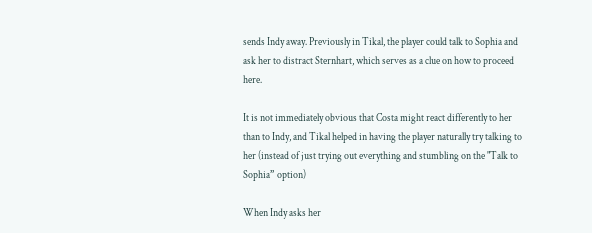sends Indy away. Previously in Tikal, the player could talk to Sophia and ask her to distract Sternhart, which serves as a clue on how to proceed here.

It is not immediately obvious that Costa might react differently to her than to Indy, and Tikal helped in having the player naturally try talking to her (instead of just trying out everything and stumbling on the "Talk to Sophia” option)

When Indy asks her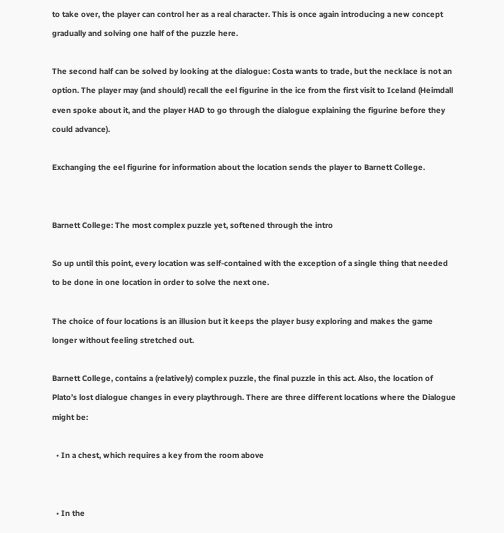to take over, the player can control her as a real character. This is once again introducing a new concept gradually and solving one half of the puzzle here.

The second half can be solved by looking at the dialogue: Costa wants to trade, but the necklace is not an option. The player may (and should) recall the eel figurine in the ice from the first visit to Iceland (Heimdall even spoke about it, and the player HAD to go through the dialogue explaining the figurine before they could advance).

Exchanging the eel figurine for information about the location sends the player to Barnett College.


Barnett College: The most complex puzzle yet, softened through the intro

So up until this point, every location was self-contained with the exception of a single thing that needed to be done in one location in order to solve the next one.

The choice of four locations is an illusion but it keeps the player busy exploring and makes the game longer without feeling stretched out.

Barnett College, contains a (relatively) complex puzzle, the final puzzle in this act. Also, the location of Plato’s lost dialogue changes in every playthrough. There are three different locations where the Dialogue might be:

  • In a chest, which requires a key from the room above


  • In the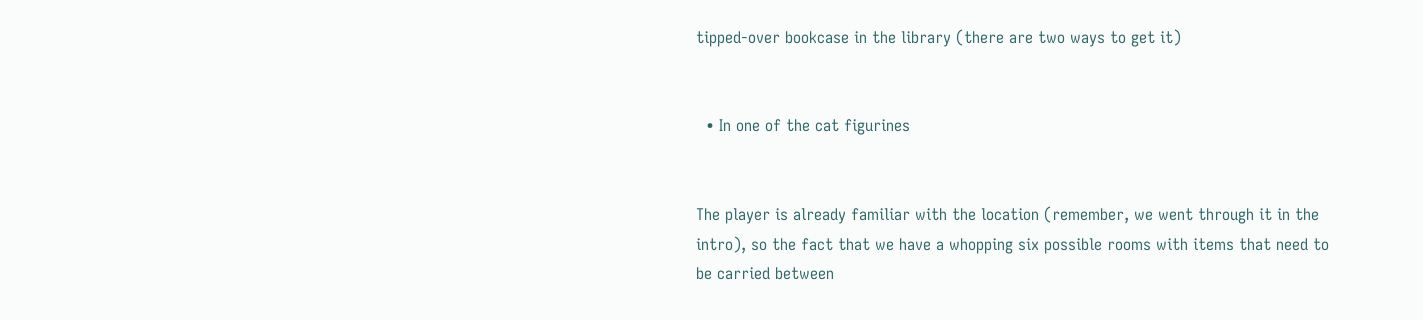tipped-over bookcase in the library (there are two ways to get it)


  • In one of the cat figurines


The player is already familiar with the location (remember, we went through it in the intro), so the fact that we have a whopping six possible rooms with items that need to be carried between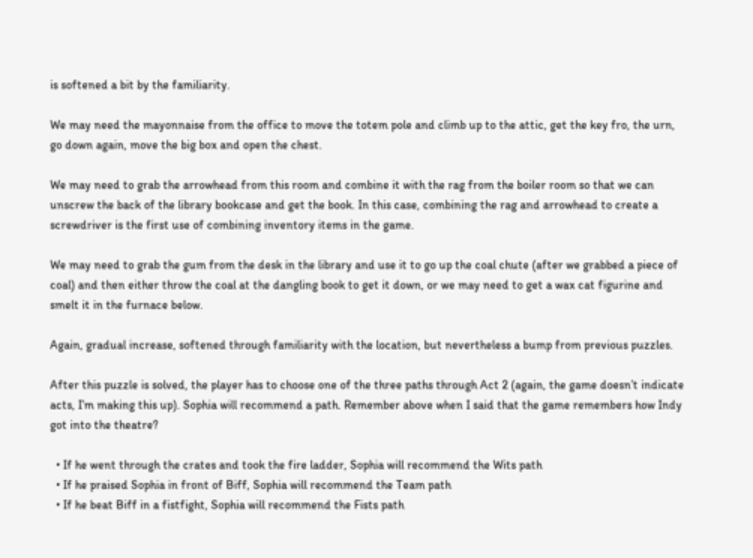is softened a bit by the familiarity.

We may need the mayonnaise from the office to move the totem pole and climb up to the attic, get the key fro, the urn, go down again, move the big box and open the chest.

We may need to grab the arrowhead from this room and combine it with the rag from the boiler room so that we can unscrew the back of the library bookcase and get the book. In this case, combining the rag and arrowhead to create a screwdriver is the first use of combining inventory items in the game.

We may need to grab the gum from the desk in the library and use it to go up the coal chute (after we grabbed a piece of coal) and then either throw the coal at the dangling book to get it down, or we may need to get a wax cat figurine and smelt it in the furnace below.

Again, gradual increase, softened through familiarity with the location, but nevertheless a bump from previous puzzles.

After this puzzle is solved, the player has to choose one of the three paths through Act 2 (again, the game doesn’t indicate acts, I’m making this up). Sophia will recommend a path. Remember above when I said that the game remembers how Indy got into the theatre?

  • If he went through the crates and took the fire ladder, Sophia will recommend the Wits path
  • If he praised Sophia in front of Biff, Sophia will recommend the Team path
  • If he beat Biff in a fistfight, Sophia will recommend the Fists path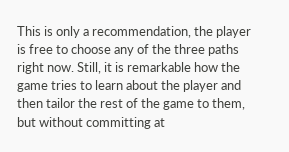This is only a recommendation, the player is free to choose any of the three paths right now. Still, it is remarkable how the game tries to learn about the player and then tailor the rest of the game to them, but without committing at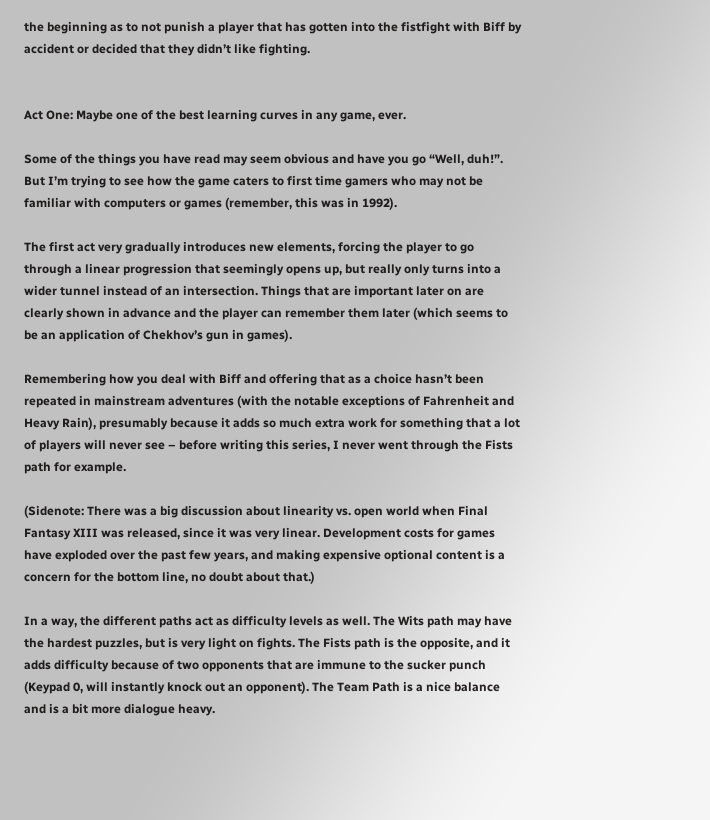the beginning as to not punish a player that has gotten into the fistfight with Biff by accident or decided that they didn’t like fighting.


Act One: Maybe one of the best learning curves in any game, ever.

Some of the things you have read may seem obvious and have you go “Well, duh!”. But I’m trying to see how the game caters to first time gamers who may not be familiar with computers or games (remember, this was in 1992).

The first act very gradually introduces new elements, forcing the player to go through a linear progression that seemingly opens up, but really only turns into a wider tunnel instead of an intersection. Things that are important later on are clearly shown in advance and the player can remember them later (which seems to be an application of Chekhov’s gun in games).

Remembering how you deal with Biff and offering that as a choice hasn’t been repeated in mainstream adventures (with the notable exceptions of Fahrenheit and Heavy Rain), presumably because it adds so much extra work for something that a lot of players will never see – before writing this series, I never went through the Fists path for example.

(Sidenote: There was a big discussion about linearity vs. open world when Final Fantasy XIII was released, since it was very linear. Development costs for games have exploded over the past few years, and making expensive optional content is a concern for the bottom line, no doubt about that.)

In a way, the different paths act as difficulty levels as well. The Wits path may have the hardest puzzles, but is very light on fights. The Fists path is the opposite, and it adds difficulty because of two opponents that are immune to the sucker punch (Keypad 0, will instantly knock out an opponent). The Team Path is a nice balance and is a bit more dialogue heavy.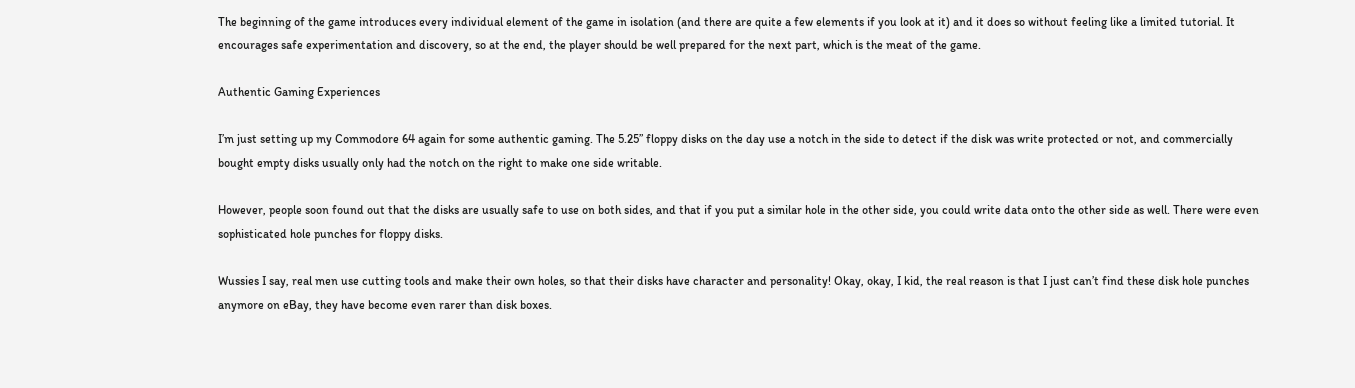The beginning of the game introduces every individual element of the game in isolation (and there are quite a few elements if you look at it) and it does so without feeling like a limited tutorial. It encourages safe experimentation and discovery, so at the end, the player should be well prepared for the next part, which is the meat of the game.

Authentic Gaming Experiences

I’m just setting up my Commodore 64 again for some authentic gaming. The 5.25” floppy disks on the day use a notch in the side to detect if the disk was write protected or not, and commercially bought empty disks usually only had the notch on the right to make one side writable.

However, people soon found out that the disks are usually safe to use on both sides, and that if you put a similar hole in the other side, you could write data onto the other side as well. There were even sophisticated hole punches for floppy disks.

Wussies I say, real men use cutting tools and make their own holes, so that their disks have character and personality! Okay, okay, I kid, the real reason is that I just can’t find these disk hole punches anymore on eBay, they have become even rarer than disk boxes.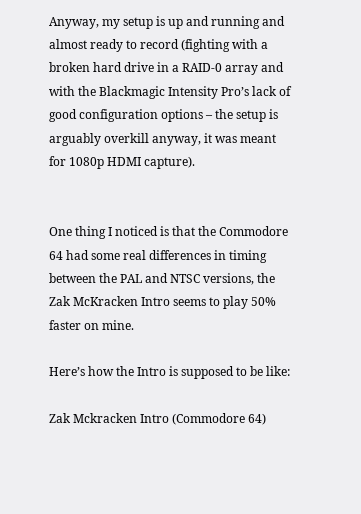Anyway, my setup is up and running and almost ready to record (fighting with a broken hard drive in a RAID-0 array and with the Blackmagic Intensity Pro’s lack of good configuration options – the setup is arguably overkill anyway, it was meant for 1080p HDMI capture).


One thing I noticed is that the Commodore 64 had some real differences in timing between the PAL and NTSC versions, the Zak McKracken Intro seems to play 50% faster on mine.

Here’s how the Intro is supposed to be like:

Zak Mckracken Intro (Commodore 64)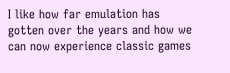I like how far emulation has gotten over the years and how we can now experience classic games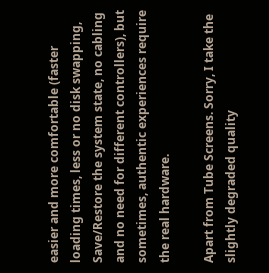easier and more comfortable (faster loading times, less or no disk swapping, Save/Restore the system state, no cabling and no need for different controllers), but sometimes, authentic experiences require the real hardware.

Apart from Tube Screens. Sorry, I take the slightly degraded quality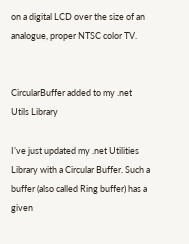on a digital LCD over the size of an analogue, proper NTSC color TV.


CircularBuffer added to my .net Utils Library

I’ve just updated my .net Utilities Library with a Circular Buffer. Such a buffer (also called Ring buffer) has a given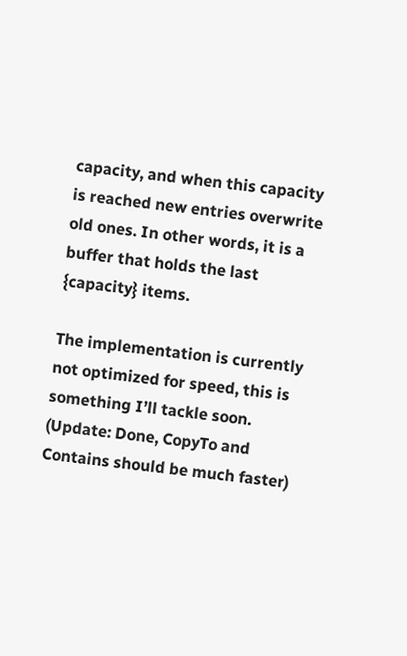capacity, and when this capacity is reached new entries overwrite old ones. In other words, it is a buffer that holds the last {capacity} items.

The implementation is currently not optimized for speed, this is something I’ll tackle soon. (Update: Done, CopyTo and Contains should be much faster)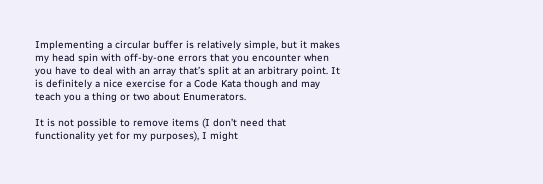Implementing a circular buffer is relatively simple, but it makes my head spin with off-by-one errors that you encounter when you have to deal with an array that’s split at an arbitrary point. It is definitely a nice exercise for a Code Kata though and may teach you a thing or two about Enumerators.

It is not possible to remove items (I don’t need that functionality yet for my purposes), I might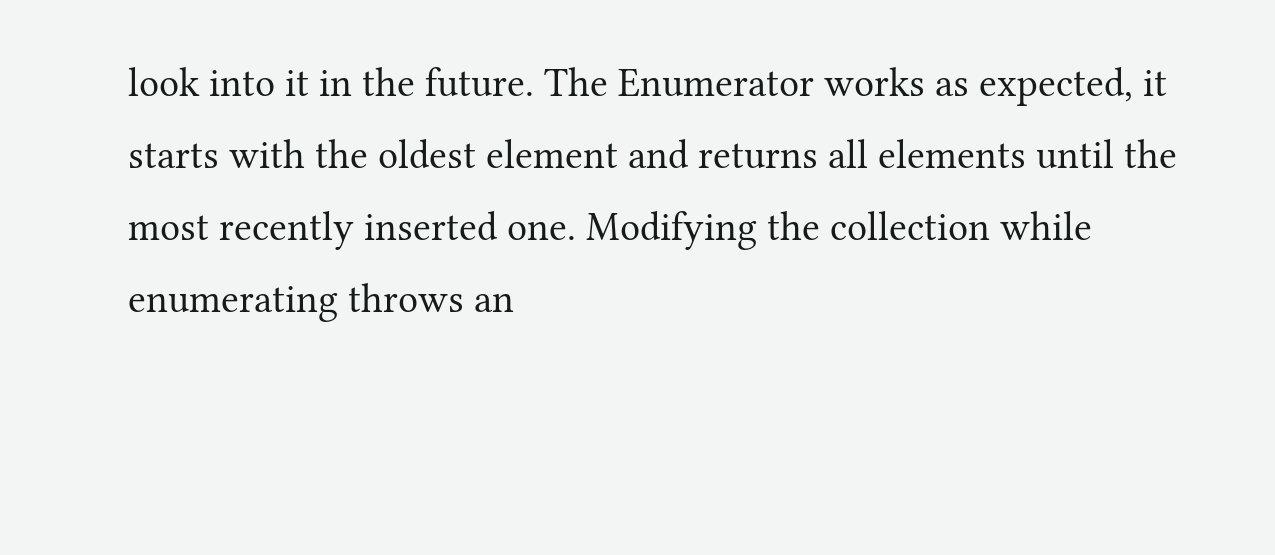look into it in the future. The Enumerator works as expected, it starts with the oldest element and returns all elements until the most recently inserted one. Modifying the collection while enumerating throws an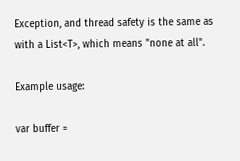Exception, and thread safety is the same as with a List<T>, which means "none at all".

Example usage:

var buffer =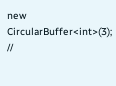new CircularBuffer<int>(3);
//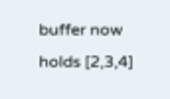buffer now holds [2,3,4]